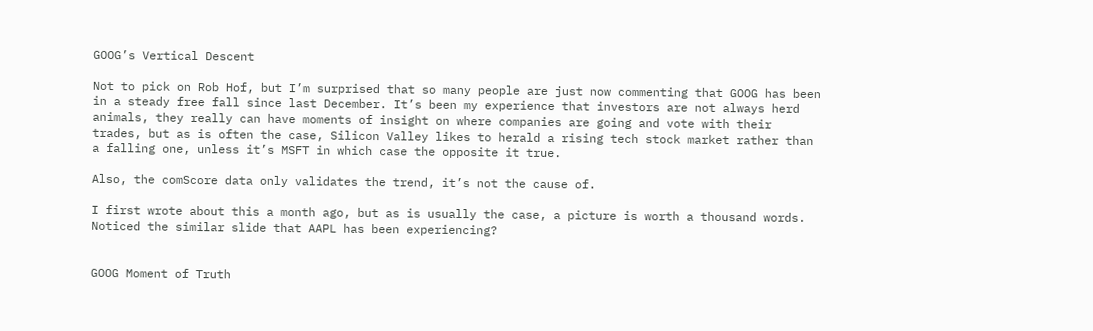GOOG’s Vertical Descent

Not to pick on Rob Hof, but I’m surprised that so many people are just now commenting that GOOG has been in a steady free fall since last December. It’s been my experience that investors are not always herd animals, they really can have moments of insight on where companies are going and vote with their trades, but as is often the case, Silicon Valley likes to herald a rising tech stock market rather than a falling one, unless it’s MSFT in which case the opposite it true.

Also, the comScore data only validates the trend, it’s not the cause of.

I first wrote about this a month ago, but as is usually the case, a picture is worth a thousand words. Noticed the similar slide that AAPL has been experiencing?


GOOG Moment of Truth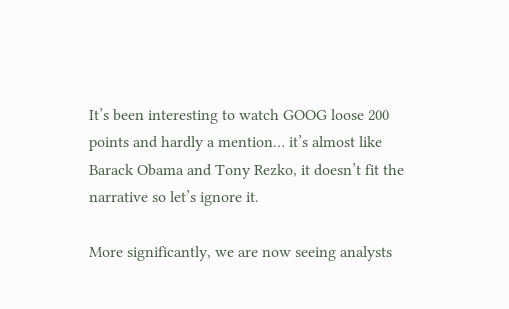It’s been interesting to watch GOOG loose 200 points and hardly a mention… it’s almost like Barack Obama and Tony Rezko, it doesn’t fit the narrative so let’s ignore it.

More significantly, we are now seeing analysts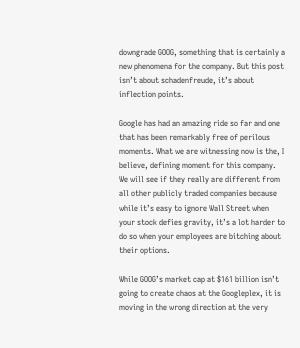downgrade GOOG, something that is certainly a new phenomena for the company. But this post isn’t about schadenfreude, it’s about inflection points.

Google has had an amazing ride so far and one that has been remarkably free of perilous moments. What we are witnessing now is the, I believe, defining moment for this company. We will see if they really are different from all other publicly traded companies because while it’s easy to ignore Wall Street when your stock defies gravity, it’s a lot harder to do so when your employees are bitching about their options.

While GOOG’s market cap at $161 billion isn’t going to create chaos at the Googleplex, it is moving in the wrong direction at the very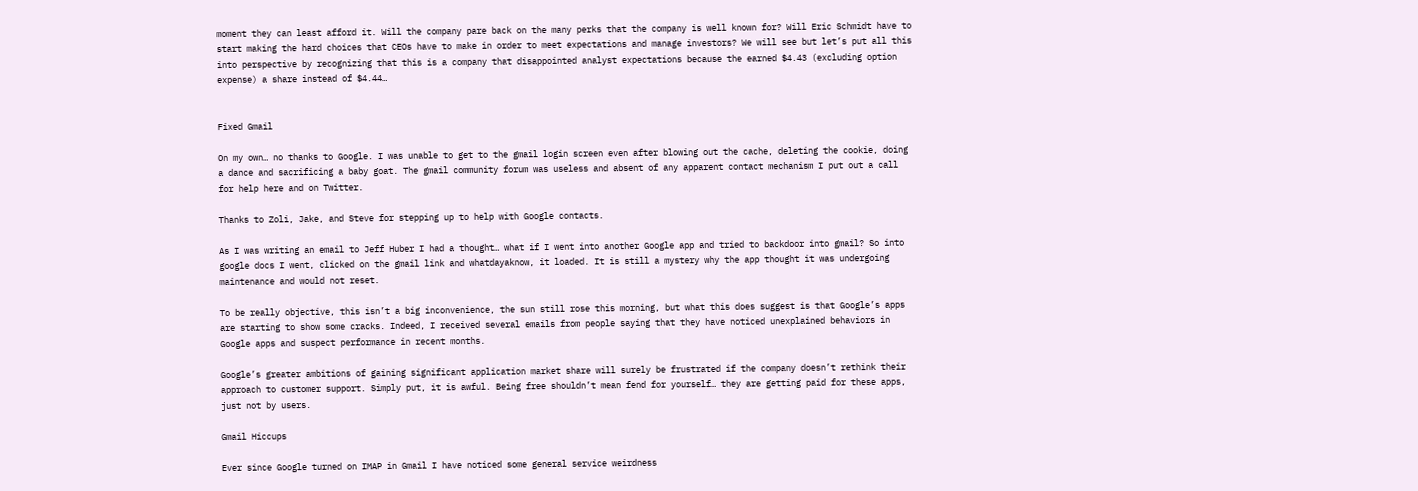moment they can least afford it. Will the company pare back on the many perks that the company is well known for? Will Eric Schmidt have to start making the hard choices that CEOs have to make in order to meet expectations and manage investors? We will see but let’s put all this into perspective by recognizing that this is a company that disappointed analyst expectations because the earned $4.43 (excluding option expense) a share instead of $4.44…


Fixed Gmail

On my own… no thanks to Google. I was unable to get to the gmail login screen even after blowing out the cache, deleting the cookie, doing a dance and sacrificing a baby goat. The gmail community forum was useless and absent of any apparent contact mechanism I put out a call for help here and on Twitter.

Thanks to Zoli, Jake, and Steve for stepping up to help with Google contacts.

As I was writing an email to Jeff Huber I had a thought… what if I went into another Google app and tried to backdoor into gmail? So into google docs I went, clicked on the gmail link and whatdayaknow, it loaded. It is still a mystery why the app thought it was undergoing maintenance and would not reset.

To be really objective, this isn’t a big inconvenience, the sun still rose this morning, but what this does suggest is that Google’s apps are starting to show some cracks. Indeed, I received several emails from people saying that they have noticed unexplained behaviors in Google apps and suspect performance in recent months.

Google’s greater ambitions of gaining significant application market share will surely be frustrated if the company doesn’t rethink their approach to customer support. Simply put, it is awful. Being free shouldn’t mean fend for yourself… they are getting paid for these apps, just not by users.

Gmail Hiccups

Ever since Google turned on IMAP in Gmail I have noticed some general service weirdness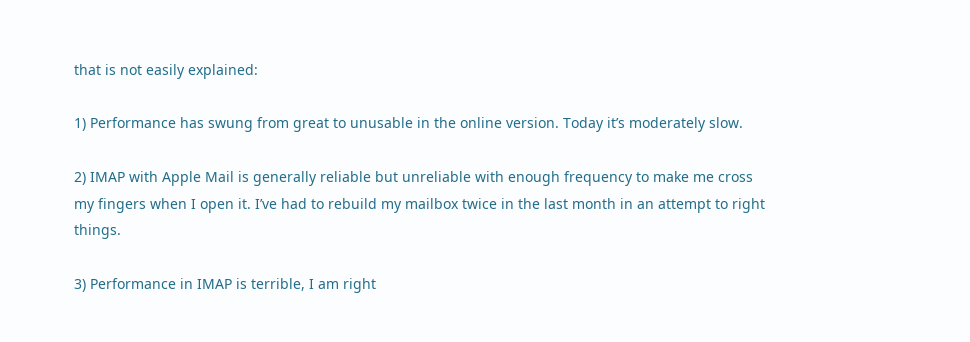that is not easily explained:

1) Performance has swung from great to unusable in the online version. Today it’s moderately slow.

2) IMAP with Apple Mail is generally reliable but unreliable with enough frequency to make me cross my fingers when I open it. I’ve had to rebuild my mailbox twice in the last month in an attempt to right things.

3) Performance in IMAP is terrible, I am right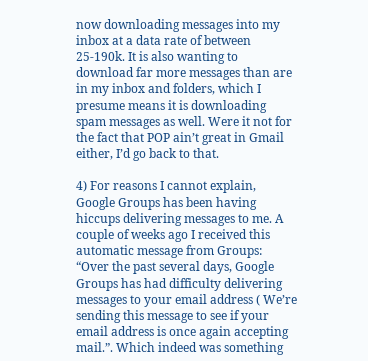now downloading messages into my inbox at a data rate of between 25-190k. It is also wanting to download far more messages than are in my inbox and folders, which I presume means it is downloading spam messages as well. Were it not for the fact that POP ain’t great in Gmail either, I’d go back to that.

4) For reasons I cannot explain, Google Groups has been having hiccups delivering messages to me. A couple of weeks ago I received this automatic message from Groups: “Over the past several days, Google Groups has had difficulty delivering messages to your email address ( We’re sending this message to see if your email address is once again accepting mail.”. Which indeed was something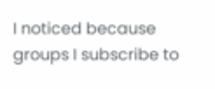I noticed because groups I subscribe to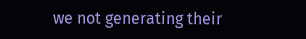we not generating their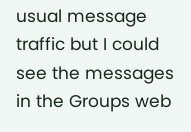usual message traffic but I could see the messages in the Groups web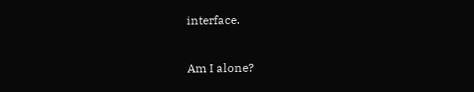interface.

Am I alone?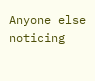Anyone else noticing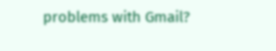problems with Gmail?